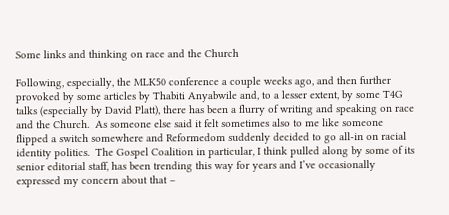Some links and thinking on race and the Church

Following, especially, the MLK50 conference a couple weeks ago, and then further provoked by some articles by Thabiti Anyabwile and, to a lesser extent, by some T4G talks (especially by David Platt), there has been a flurry of writing and speaking on race and the Church.  As someone else said it felt sometimes also to me like someone flipped a switch somewhere and Reformedom suddenly decided to go all-in on racial identity politics.  The Gospel Coalition in particular, I think pulled along by some of its senior editorial staff, has been trending this way for years and I’ve occasionally expressed my concern about that –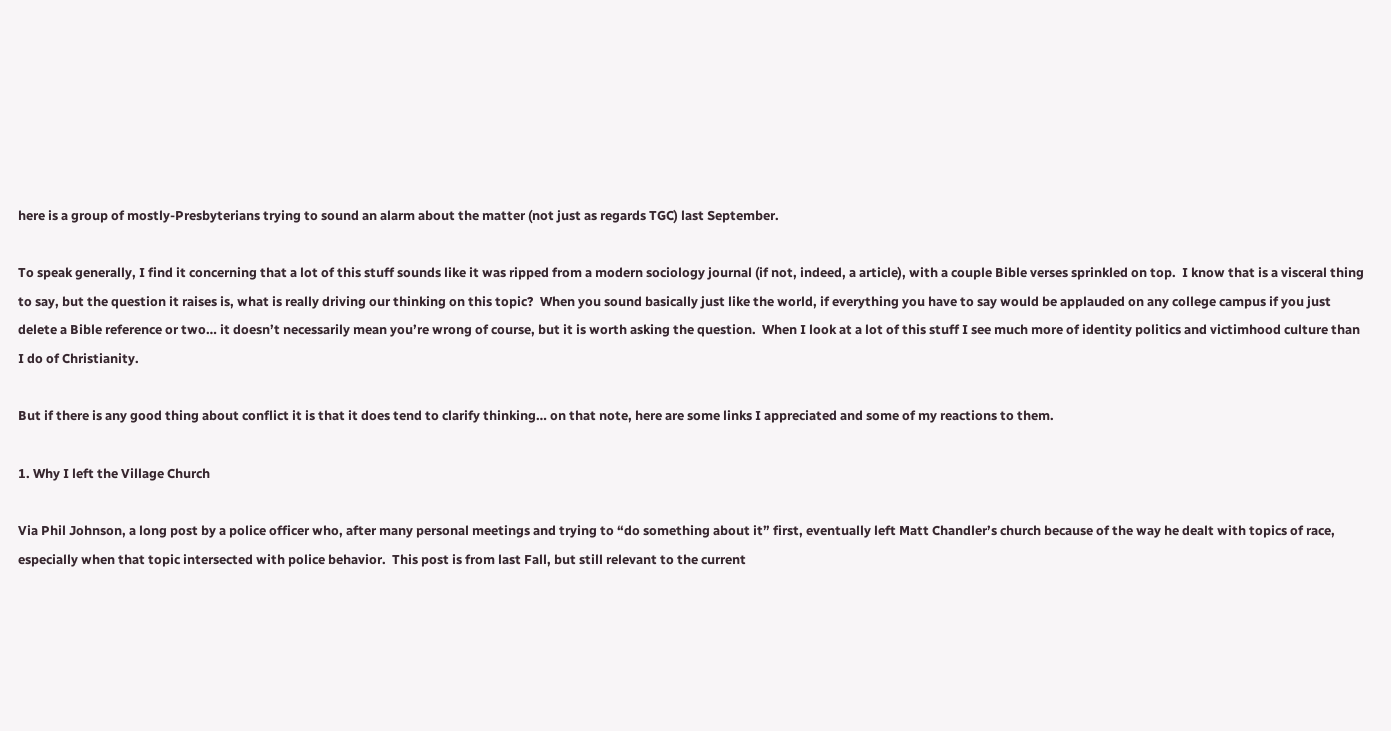here is a group of mostly-Presbyterians trying to sound an alarm about the matter (not just as regards TGC) last September.

To speak generally, I find it concerning that a lot of this stuff sounds like it was ripped from a modern sociology journal (if not, indeed, a article), with a couple Bible verses sprinkled on top.  I know that is a visceral thing to say, but the question it raises is, what is really driving our thinking on this topic?  When you sound basically just like the world, if everything you have to say would be applauded on any college campus if you just delete a Bible reference or two… it doesn’t necessarily mean you’re wrong of course, but it is worth asking the question.  When I look at a lot of this stuff I see much more of identity politics and victimhood culture than I do of Christianity.

But if there is any good thing about conflict it is that it does tend to clarify thinking… on that note, here are some links I appreciated and some of my reactions to them.

1. Why I left the Village Church

Via Phil Johnson, a long post by a police officer who, after many personal meetings and trying to “do something about it” first, eventually left Matt Chandler’s church because of the way he dealt with topics of race, especially when that topic intersected with police behavior.  This post is from last Fall, but still relevant to the current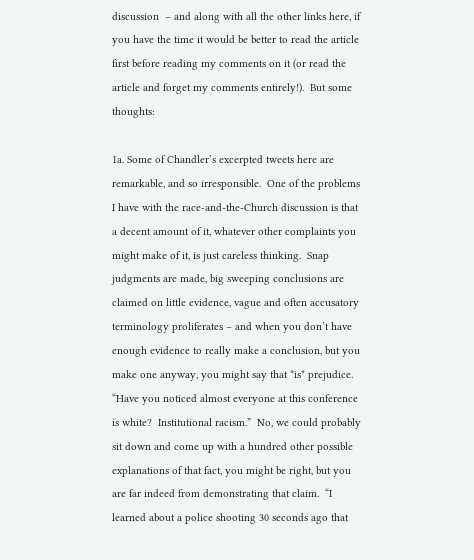discussion  – and along with all the other links here, if you have the time it would be better to read the article first before reading my comments on it (or read the article and forget my comments entirely!).  But some thoughts:

1a. Some of Chandler’s excerpted tweets here are remarkable, and so irresponsible.  One of the problems I have with the race-and-the-Church discussion is that a decent amount of it, whatever other complaints you might make of it, is just careless thinking.  Snap judgments are made, big sweeping conclusions are claimed on little evidence, vague and often accusatory terminology proliferates – and when you don’t have enough evidence to really make a conclusion, but you make one anyway, you might say that *is* prejudice.  “Have you noticed almost everyone at this conference is white?  Institutional racism.”  No, we could probably sit down and come up with a hundred other possible explanations of that fact, you might be right, but you are far indeed from demonstrating that claim.  “I learned about a police shooting 30 seconds ago that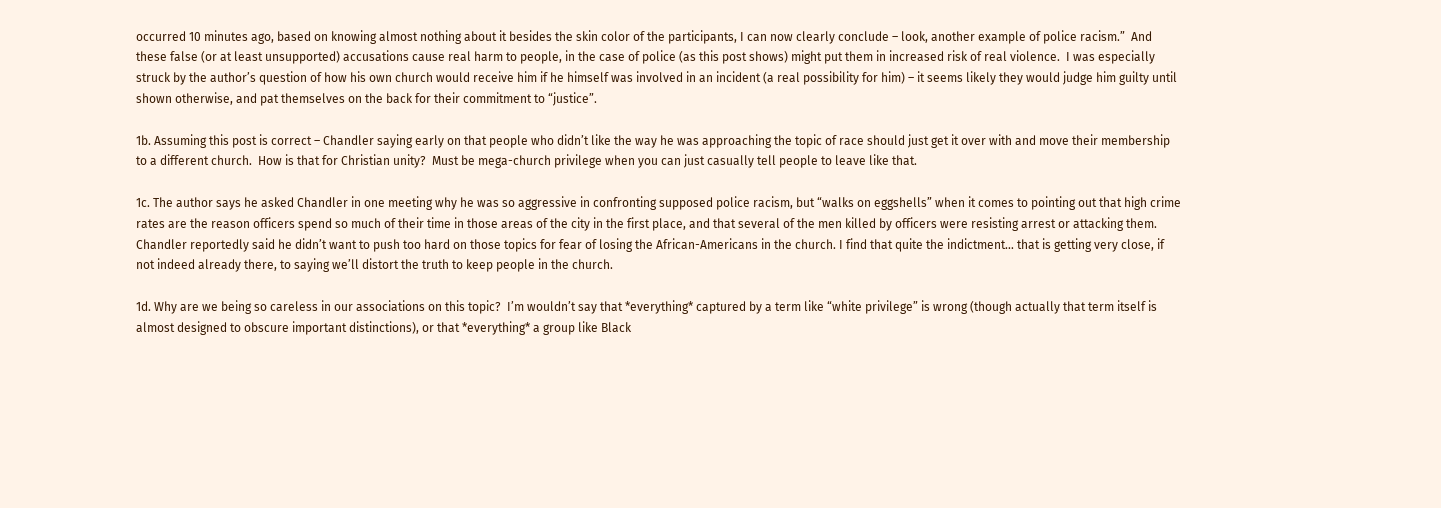occurred 10 minutes ago, based on knowing almost nothing about it besides the skin color of the participants, I can now clearly conclude – look, another example of police racism.”  And these false (or at least unsupported) accusations cause real harm to people, in the case of police (as this post shows) might put them in increased risk of real violence.  I was especially struck by the author’s question of how his own church would receive him if he himself was involved in an incident (a real possibility for him) – it seems likely they would judge him guilty until shown otherwise, and pat themselves on the back for their commitment to “justice”.

1b. Assuming this post is correct – Chandler saying early on that people who didn’t like the way he was approaching the topic of race should just get it over with and move their membership to a different church.  How is that for Christian unity?  Must be mega-church privilege when you can just casually tell people to leave like that.

1c. The author says he asked Chandler in one meeting why he was so aggressive in confronting supposed police racism, but “walks on eggshells” when it comes to pointing out that high crime rates are the reason officers spend so much of their time in those areas of the city in the first place, and that several of the men killed by officers were resisting arrest or attacking them. Chandler reportedly said he didn’t want to push too hard on those topics for fear of losing the African-Americans in the church. I find that quite the indictment… that is getting very close, if not indeed already there, to saying we’ll distort the truth to keep people in the church.

1d. Why are we being so careless in our associations on this topic?  I’m wouldn’t say that *everything* captured by a term like “white privilege” is wrong (though actually that term itself is almost designed to obscure important distinctions), or that *everything* a group like Black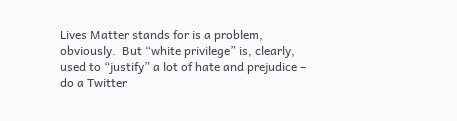Lives Matter stands for is a problem, obviously.  But “white privilege” is, clearly, used to “justify” a lot of hate and prejudice – do a Twitter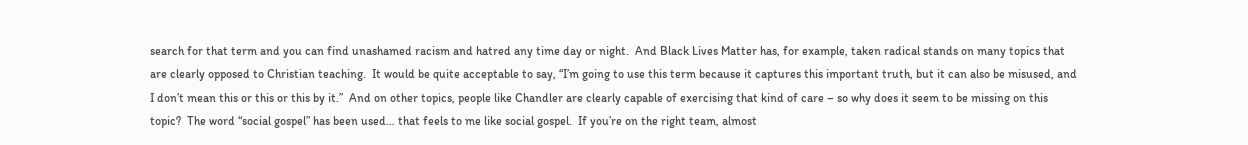search for that term and you can find unashamed racism and hatred any time day or night.  And Black Lives Matter has, for example, taken radical stands on many topics that are clearly opposed to Christian teaching.  It would be quite acceptable to say, “I’m going to use this term because it captures this important truth, but it can also be misused, and I don’t mean this or this or this by it.”  And on other topics, people like Chandler are clearly capable of exercising that kind of care – so why does it seem to be missing on this topic?  The word “social gospel” has been used… that feels to me like social gospel.  If you’re on the right team, almost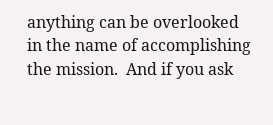anything can be overlooked in the name of accomplishing the mission.  And if you ask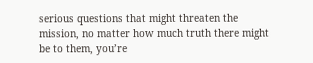serious questions that might threaten the mission, no matter how much truth there might be to them, you’re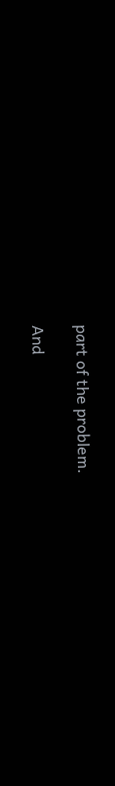part of the problem.

And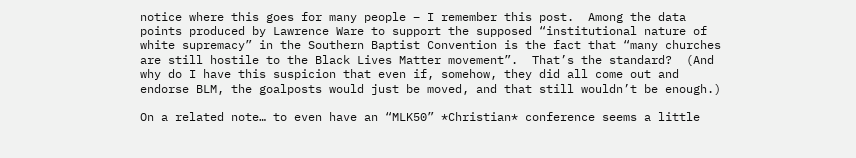notice where this goes for many people – I remember this post.  Among the data points produced by Lawrence Ware to support the supposed “institutional nature of white supremacy” in the Southern Baptist Convention is the fact that “many churches are still hostile to the Black Lives Matter movement”.  That’s the standard?  (And why do I have this suspicion that even if, somehow, they did all come out and endorse BLM, the goalposts would just be moved, and that still wouldn’t be enough.)

On a related note… to even have an “MLK50” *Christian* conference seems a little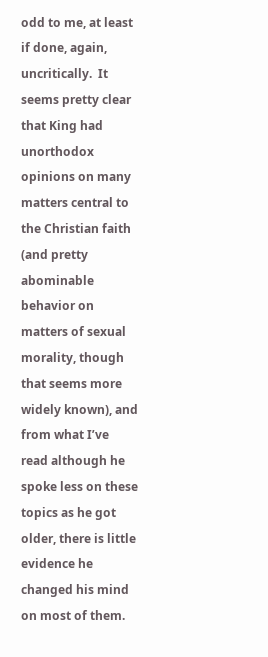odd to me, at least if done, again, uncritically.  It seems pretty clear that King had unorthodox opinions on many matters central to the Christian faith (and pretty abominable behavior on matters of sexual morality, though that seems more widely known), and from what I’ve read although he spoke less on these topics as he got older, there is little evidence he changed his mind on most of them.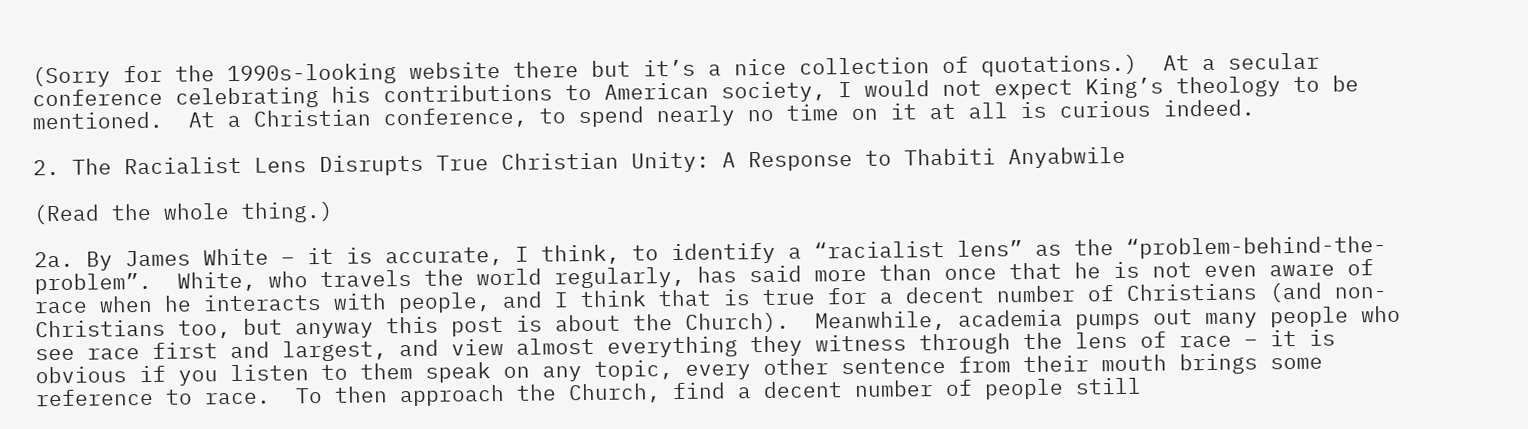(Sorry for the 1990s-looking website there but it’s a nice collection of quotations.)  At a secular conference celebrating his contributions to American society, I would not expect King’s theology to be mentioned.  At a Christian conference, to spend nearly no time on it at all is curious indeed.

2. The Racialist Lens Disrupts True Christian Unity: A Response to Thabiti Anyabwile

(Read the whole thing.)

2a. By James White – it is accurate, I think, to identify a “racialist lens” as the “problem-behind-the-problem”.  White, who travels the world regularly, has said more than once that he is not even aware of race when he interacts with people, and I think that is true for a decent number of Christians (and non-Christians too, but anyway this post is about the Church).  Meanwhile, academia pumps out many people who see race first and largest, and view almost everything they witness through the lens of race – it is obvious if you listen to them speak on any topic, every other sentence from their mouth brings some reference to race.  To then approach the Church, find a decent number of people still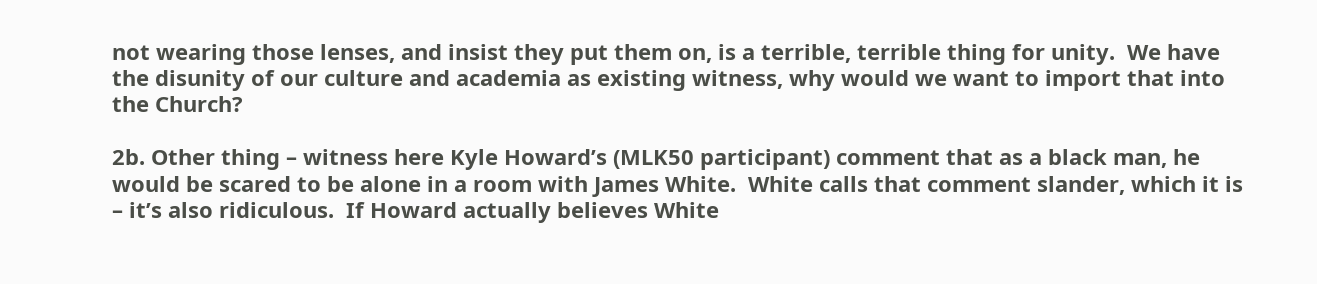not wearing those lenses, and insist they put them on, is a terrible, terrible thing for unity.  We have the disunity of our culture and academia as existing witness, why would we want to import that into the Church?

2b. Other thing – witness here Kyle Howard’s (MLK50 participant) comment that as a black man, he would be scared to be alone in a room with James White.  White calls that comment slander, which it is – it’s also ridiculous.  If Howard actually believes White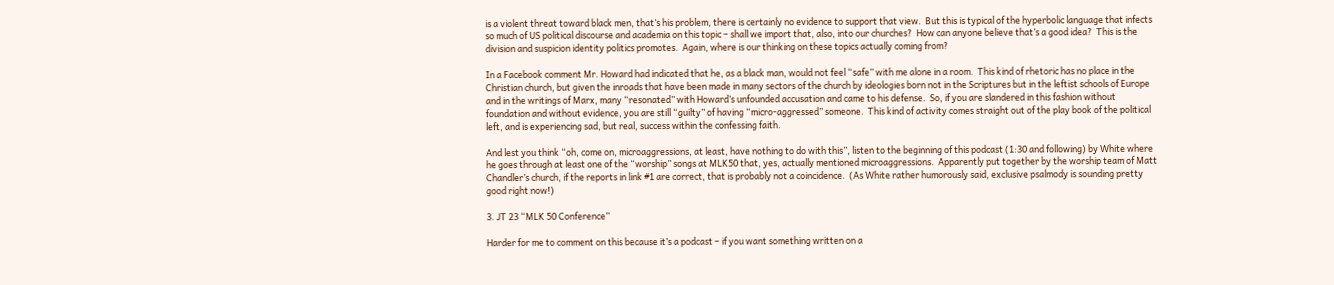is a violent threat toward black men, that’s his problem, there is certainly no evidence to support that view.  But this is typical of the hyperbolic language that infects so much of US political discourse and academia on this topic – shall we import that, also, into our churches?  How can anyone believe that’s a good idea?  This is the division and suspicion identity politics promotes.  Again, where is our thinking on these topics actually coming from?

In a Facebook comment Mr. Howard had indicated that he, as a black man, would not feel “safe” with me alone in a room.  This kind of rhetoric has no place in the Christian church, but given the inroads that have been made in many sectors of the church by ideologies born not in the Scriptures but in the leftist schools of Europe and in the writings of Marx, many “resonated” with Howard’s unfounded accusation and came to his defense.  So, if you are slandered in this fashion without foundation and without evidence, you are still “guilty” of having “micro-aggressed” someone.  This kind of activity comes straight out of the play book of the political left, and is experiencing sad, but real, success within the confessing faith.

And lest you think “oh, come on, microaggressions, at least, have nothing to do with this”, listen to the beginning of this podcast (1:30 and following) by White where he goes through at least one of the “worship” songs at MLK50 that, yes, actually mentioned microaggressions.  Apparently put together by the worship team of Matt Chandler’s church, if the reports in link #1 are correct, that is probably not a coincidence.  (As White rather humorously said, exclusive psalmody is sounding pretty good right now!)

3. JT 23 “MLK 50 Conference”

Harder for me to comment on this because it’s a podcast – if you want something written on a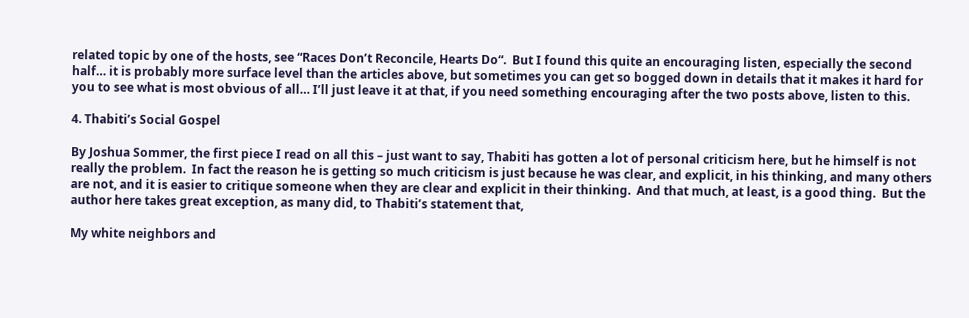related topic by one of the hosts, see “Races Don’t Reconcile, Hearts Do“.  But I found this quite an encouraging listen, especially the second half… it is probably more surface level than the articles above, but sometimes you can get so bogged down in details that it makes it hard for you to see what is most obvious of all… I’ll just leave it at that, if you need something encouraging after the two posts above, listen to this.

4. Thabiti’s Social Gospel

By Joshua Sommer, the first piece I read on all this – just want to say, Thabiti has gotten a lot of personal criticism here, but he himself is not really the problem.  In fact the reason he is getting so much criticism is just because he was clear, and explicit, in his thinking, and many others are not, and it is easier to critique someone when they are clear and explicit in their thinking.  And that much, at least, is a good thing.  But the author here takes great exception, as many did, to Thabiti’s statement that,

My white neighbors and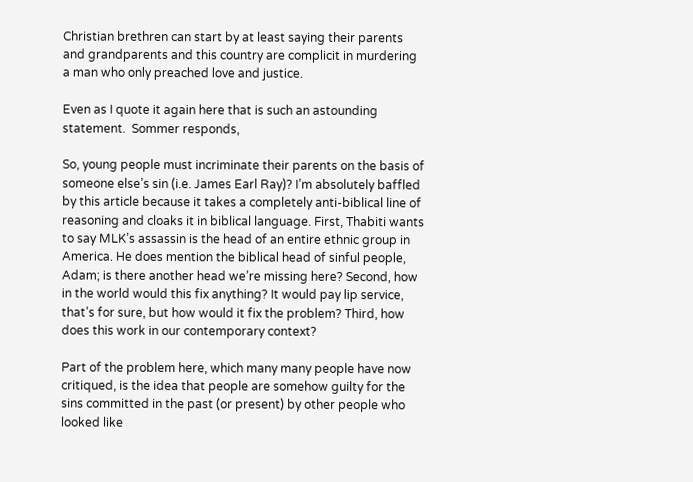Christian brethren can start by at least saying their parents and grandparents and this country are complicit in murdering a man who only preached love and justice.

Even as I quote it again here that is such an astounding statement.  Sommer responds,

So, young people must incriminate their parents on the basis of someone else’s sin (i.e. James Earl Ray)? I’m absolutely baffled by this article because it takes a completely anti-biblical line of reasoning and cloaks it in biblical language. First, Thabiti wants to say MLK’s assassin is the head of an entire ethnic group in America. He does mention the biblical head of sinful people, Adam; is there another head we’re missing here? Second, how in the world would this fix anything? It would pay lip service, that’s for sure, but how would it fix the problem? Third, how does this work in our contemporary context?

Part of the problem here, which many many people have now critiqued, is the idea that people are somehow guilty for the sins committed in the past (or present) by other people who looked like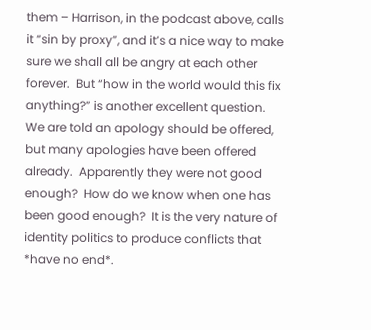them – Harrison, in the podcast above, calls it “sin by proxy”, and it’s a nice way to make sure we shall all be angry at each other forever.  But “how in the world would this fix anything?” is another excellent question.  We are told an apology should be offered, but many apologies have been offered already.  Apparently they were not good enough?  How do we know when one has been good enough?  It is the very nature of identity politics to produce conflicts that *have no end*.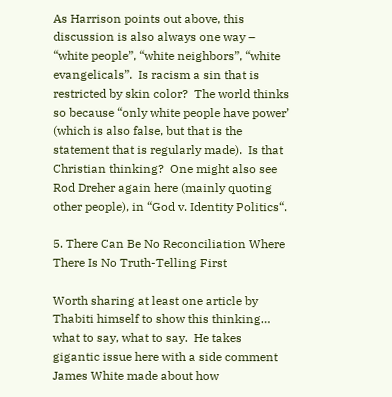As Harrison points out above, this discussion is also always one way – “white people”, “white neighbors”, “white evangelicals”.  Is racism a sin that is restricted by skin color?  The world thinks so because “only white people have power’ (which is also false, but that is the statement that is regularly made).  Is that Christian thinking?  One might also see Rod Dreher again here (mainly quoting other people), in “God v. Identity Politics“.

5. There Can Be No Reconciliation Where There Is No Truth-Telling First

Worth sharing at least one article by Thabiti himself to show this thinking… what to say, what to say.  He takes gigantic issue here with a side comment James White made about how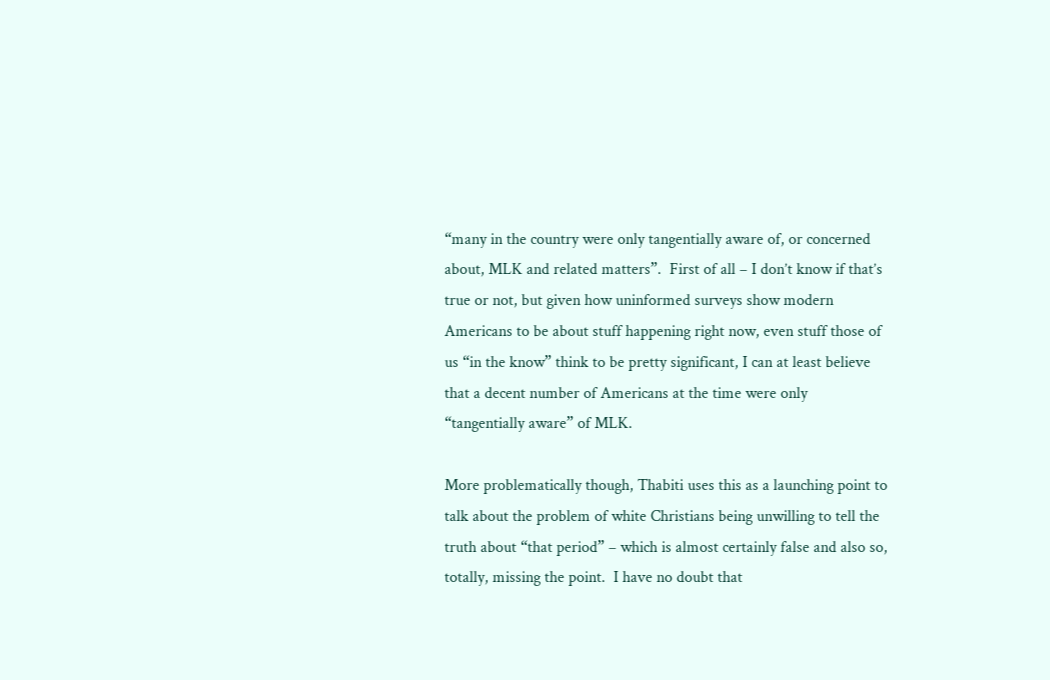“many in the country were only tangentially aware of, or concerned about, MLK and related matters”.  First of all – I don’t know if that’s true or not, but given how uninformed surveys show modern Americans to be about stuff happening right now, even stuff those of us “in the know” think to be pretty significant, I can at least believe that a decent number of Americans at the time were only “tangentially aware” of MLK.

More problematically though, Thabiti uses this as a launching point to talk about the problem of white Christians being unwilling to tell the truth about “that period” – which is almost certainly false and also so, totally, missing the point.  I have no doubt that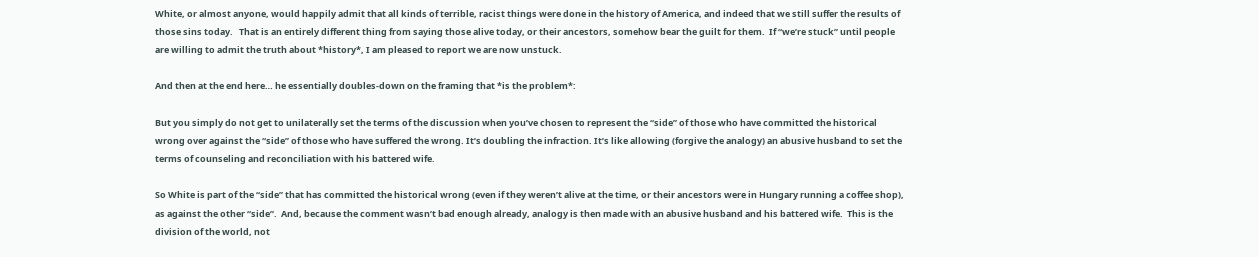White, or almost anyone, would happily admit that all kinds of terrible, racist things were done in the history of America, and indeed that we still suffer the results of those sins today.   That is an entirely different thing from saying those alive today, or their ancestors, somehow bear the guilt for them.  If “we’re stuck” until people are willing to admit the truth about *history*, I am pleased to report we are now unstuck.

And then at the end here… he essentially doubles-down on the framing that *is the problem*:

But you simply do not get to unilaterally set the terms of the discussion when you’ve chosen to represent the “side” of those who have committed the historical wrong over against the “side” of those who have suffered the wrong. It’s doubling the infraction. It’s like allowing (forgive the analogy) an abusive husband to set the terms of counseling and reconciliation with his battered wife.

So White is part of the “side” that has committed the historical wrong (even if they weren’t alive at the time, or their ancestors were in Hungary running a coffee shop), as against the other “side”.  And, because the comment wasn’t bad enough already, analogy is then made with an abusive husband and his battered wife.  This is the division of the world, not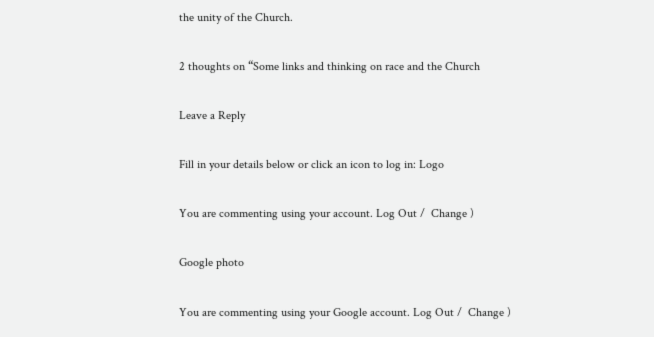the unity of the Church.

2 thoughts on “Some links and thinking on race and the Church

Leave a Reply

Fill in your details below or click an icon to log in: Logo

You are commenting using your account. Log Out /  Change )

Google photo

You are commenting using your Google account. Log Out /  Change )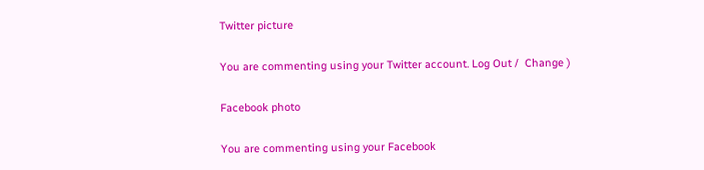Twitter picture

You are commenting using your Twitter account. Log Out /  Change )

Facebook photo

You are commenting using your Facebook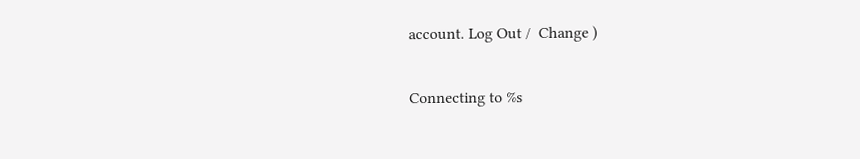account. Log Out /  Change )

Connecting to %s